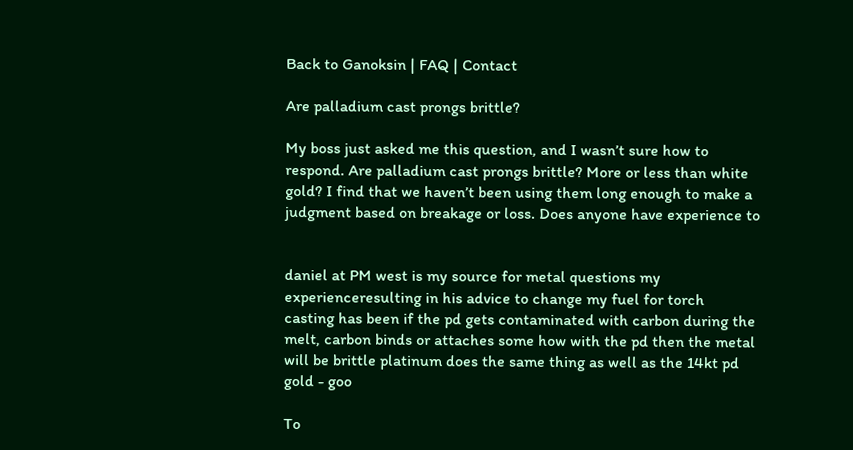Back to Ganoksin | FAQ | Contact

Are palladium cast prongs brittle?

My boss just asked me this question, and I wasn’t sure how to
respond. Are palladium cast prongs brittle? More or less than white
gold? I find that we haven’t been using them long enough to make a
judgment based on breakage or loss. Does anyone have experience to


daniel at PM west is my source for metal questions my
experienceresulting in his advice to change my fuel for torch
casting has been if the pd gets contaminated with carbon during the
melt, carbon binds or attaches some how with the pd then the metal
will be brittle platinum does the same thing as well as the 14kt pd
gold - goo

To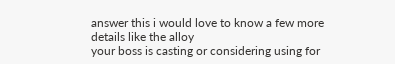answer this i would love to know a few more details like the alloy
your boss is casting or considering using for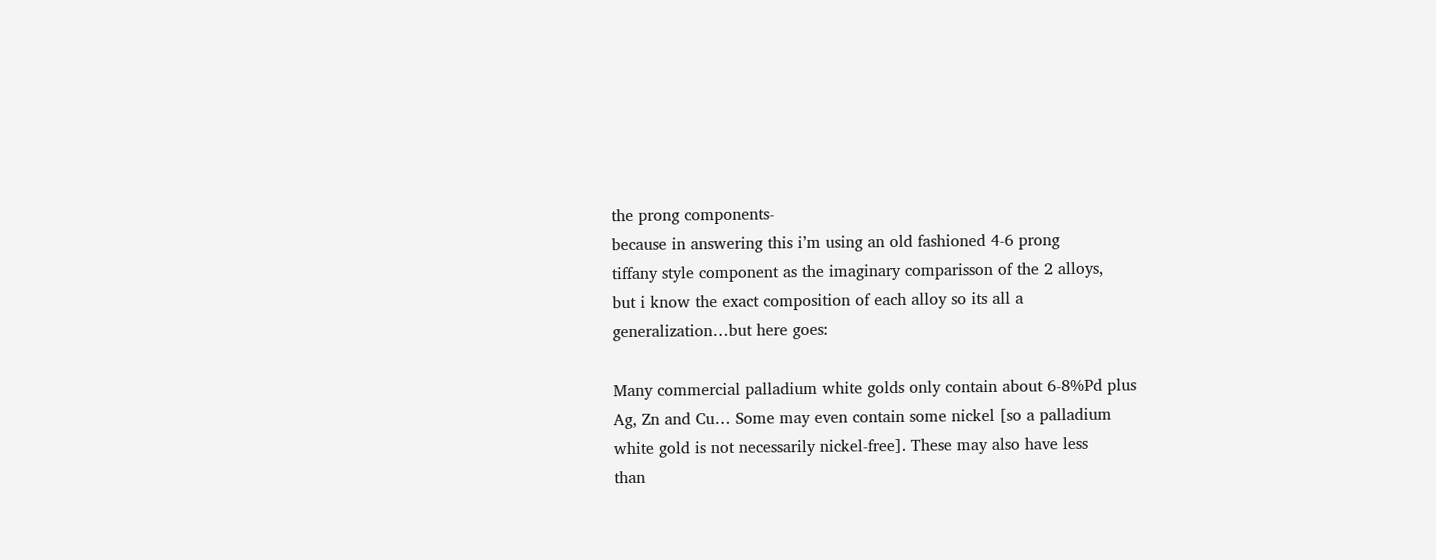the prong components-
because in answering this i’m using an old fashioned 4-6 prong
tiffany style component as the imaginary comparisson of the 2 alloys,
but i know the exact composition of each alloy so its all a
generalization…but here goes:

Many commercial palladium white golds only contain about 6-8%Pd plus
Ag, Zn and Cu… Some may even contain some nickel [so a palladium
white gold is not necessarily nickel-free]. These may also have less
than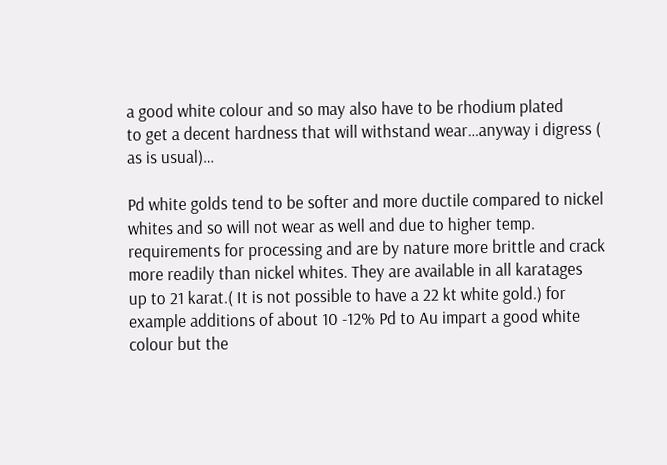a good white colour and so may also have to be rhodium plated
to get a decent hardness that will withstand wear…anyway i digress (
as is usual)…

Pd white golds tend to be softer and more ductile compared to nickel
whites and so will not wear as well and due to higher temp.
requirements for processing and are by nature more brittle and crack
more readily than nickel whites. They are available in all karatages
up to 21 karat.( It is not possible to have a 22 kt white gold.) for
example additions of about 10 -12% Pd to Au impart a good white
colour but the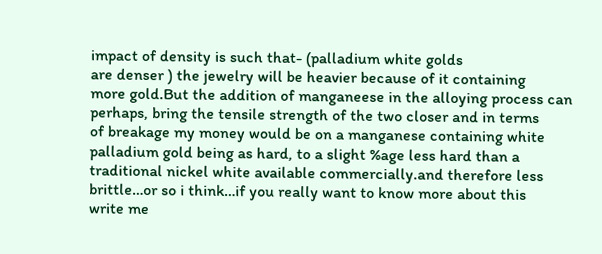impact of density is such that- (palladium white golds
are denser ) the jewelry will be heavier because of it containing
more gold.But the addition of manganeese in the alloying process can
perhaps, bring the tensile strength of the two closer and in terms
of breakage my money would be on a manganese containing white
palladium gold being as hard, to a slight %age less hard than a
traditional nickel white available commercially.and therefore less
brittle…or so i think…if you really want to know more about this
write me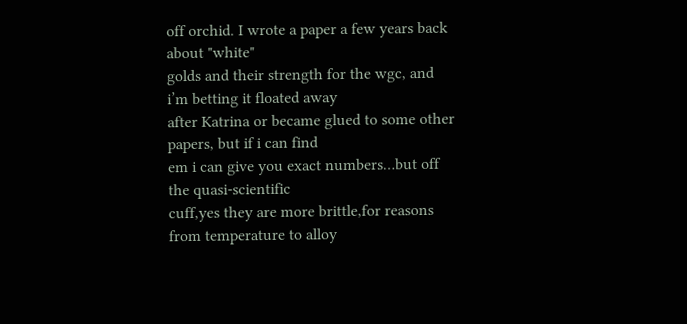off orchid. I wrote a paper a few years back about "white"
golds and their strength for the wgc, and i’m betting it floated away
after Katrina or became glued to some other papers, but if i can find
em i can give you exact numbers…but off the quasi-scientific
cuff,yes they are more brittle,for reasons from temperature to alloy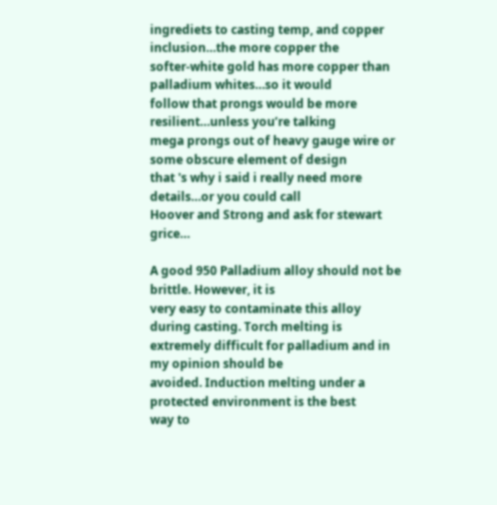ingrediets to casting temp, and copper inclusion…the more copper the
softer-white gold has more copper than palladium whites…so it would
follow that prongs would be more resilient…unless you’re talking
mega prongs out of heavy gauge wire or some obscure element of design
that 's why i said i really need more details…or you could call
Hoover and Strong and ask for stewart grice…

A good 950 Palladium alloy should not be brittle. However, it is
very easy to contaminate this alloy during casting. Torch melting is
extremely difficult for palladium and in my opinion should be
avoided. Induction melting under a protected environment is the best
way to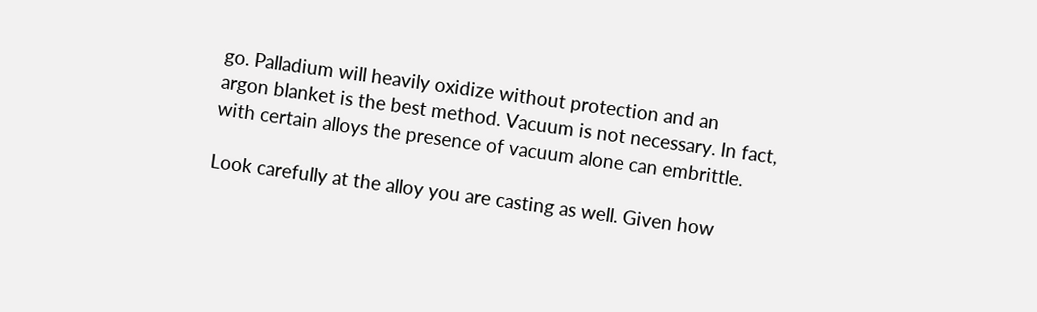go. Palladium will heavily oxidize without protection and an
argon blanket is the best method. Vacuum is not necessary. In fact,
with certain alloys the presence of vacuum alone can embrittle.

Look carefully at the alloy you are casting as well. Given how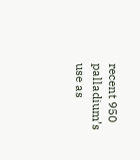recent 950 palladium’s use as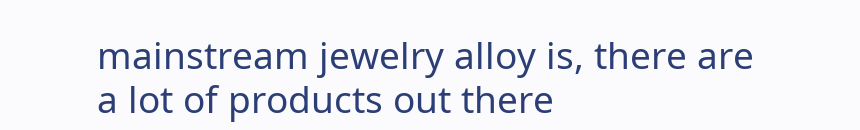mainstream jewelry alloy is, there are
a lot of products out there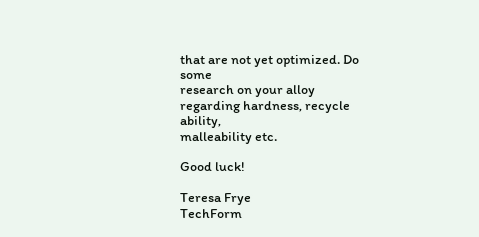that are not yet optimized. Do some
research on your alloy regarding hardness, recycle ability,
malleability etc.

Good luck!

Teresa Frye
TechForm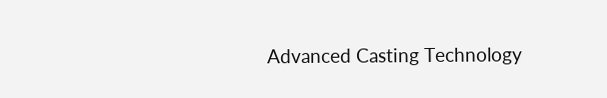Advanced Casting Technology